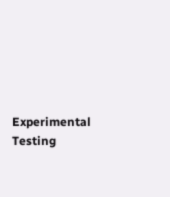Experimental Testing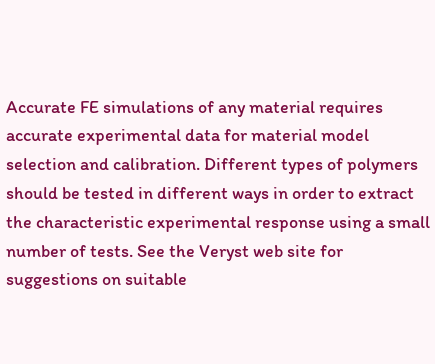Accurate FE simulations of any material requires accurate experimental data for material model selection and calibration. Different types of polymers should be tested in different ways in order to extract the characteristic experimental response using a small number of tests. See the Veryst web site for suggestions on suitable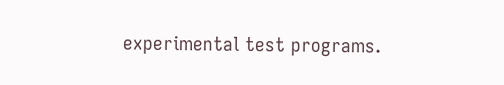experimental test programs.